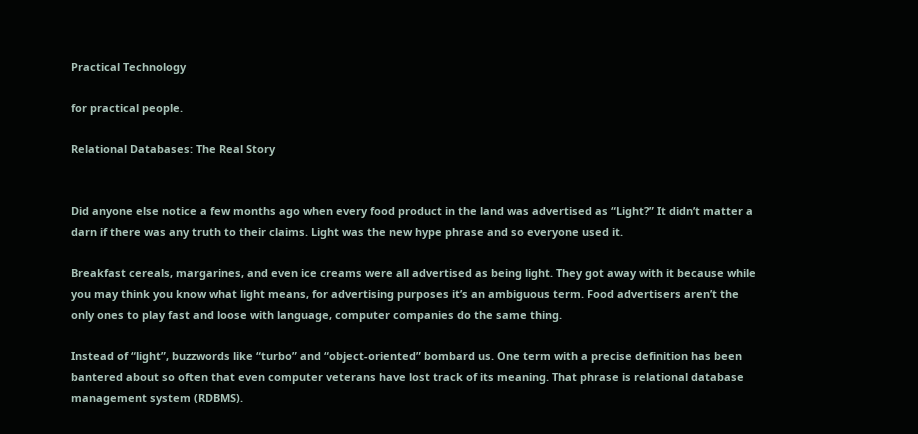Practical Technology

for practical people.

Relational Databases: The Real Story


Did anyone else notice a few months ago when every food product in the land was advertised as “Light?” It didn’t matter a darn if there was any truth to their claims. Light was the new hype phrase and so everyone used it.

Breakfast cereals, margarines, and even ice creams were all advertised as being light. They got away with it because while you may think you know what light means, for advertising purposes it’s an ambiguous term. Food advertisers aren’t the only ones to play fast and loose with language, computer companies do the same thing.

Instead of “light”, buzzwords like “turbo” and “object-oriented” bombard us. One term with a precise definition has been bantered about so often that even computer veterans have lost track of its meaning. That phrase is relational database management system (RDBMS).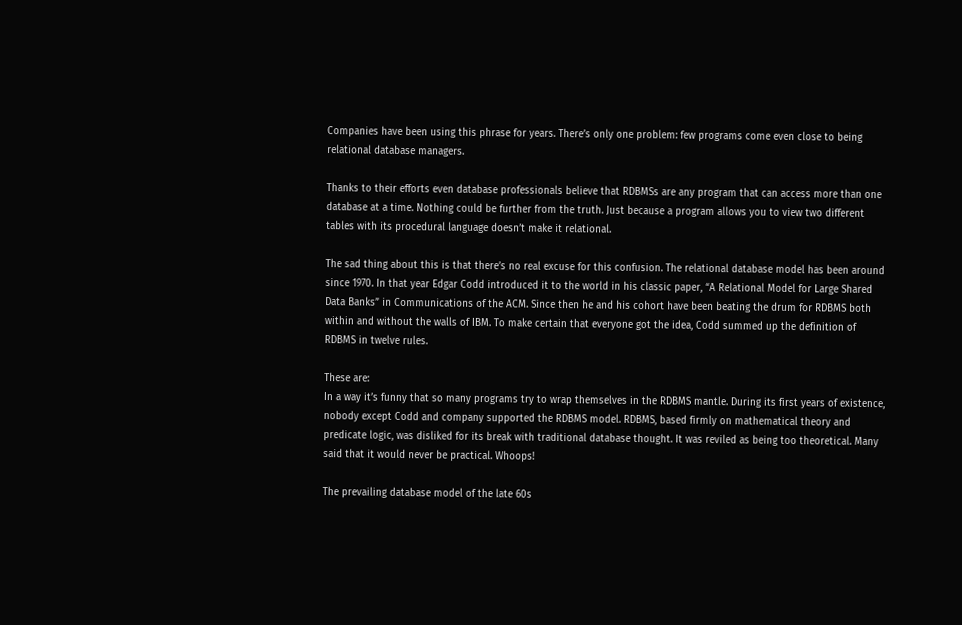Companies have been using this phrase for years. There’s only one problem: few programs come even close to being relational database managers.

Thanks to their efforts even database professionals believe that RDBMSs are any program that can access more than one database at a time. Nothing could be further from the truth. Just because a program allows you to view two different tables with its procedural language doesn’t make it relational.

The sad thing about this is that there’s no real excuse for this confusion. The relational database model has been around since 1970. In that year Edgar Codd introduced it to the world in his classic paper, “A Relational Model for Large Shared Data Banks” in Communications of the ACM. Since then he and his cohort have been beating the drum for RDBMS both within and without the walls of IBM. To make certain that everyone got the idea, Codd summed up the definition of RDBMS in twelve rules.

These are:
In a way it’s funny that so many programs try to wrap themselves in the RDBMS mantle. During its first years of existence, nobody except Codd and company supported the RDBMS model. RDBMS, based firmly on mathematical theory and predicate logic, was disliked for its break with traditional database thought. It was reviled as being too theoretical. Many said that it would never be practical. Whoops!

The prevailing database model of the late 60s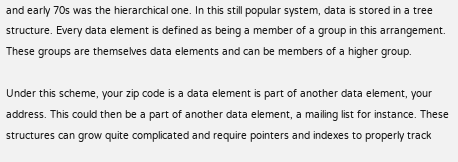and early 70s was the hierarchical one. In this still popular system, data is stored in a tree structure. Every data element is defined as being a member of a group in this arrangement. These groups are themselves data elements and can be members of a higher group.

Under this scheme, your zip code is a data element is part of another data element, your address. This could then be a part of another data element, a mailing list for instance. These structures can grow quite complicated and require pointers and indexes to properly track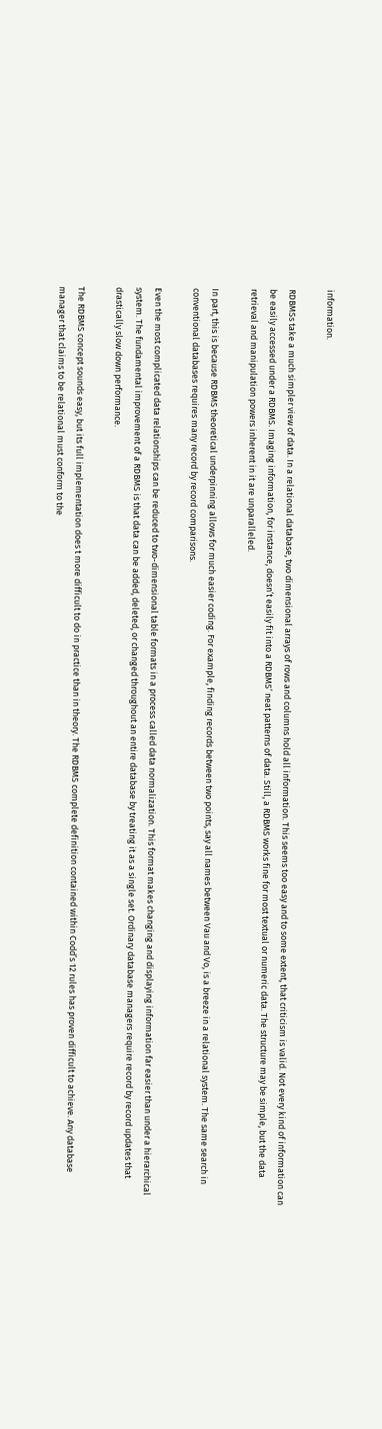information.

RDBMSs take a much simpler view of data. In a relational database, two dimensional arrays of rows and columns hold all information. This seems too easy and to some extent, that criticism is valid. Not every kind of information can be easily accessed under a RDBMS. Imaging information, for instance, doesn’t easily fit into a RDBMS’ neat patterns of data. Still, a RDBMS works fine for most textual or numeric data. The structure may be simple, but the data retrieval and manipulation powers inherent in it are unparalleled.

In part, this is because RDBMS theoretical underpinning allows for much easier coding. For example, finding records between two points, say all names between Vau and Vo, is a breeze in a relational system. The same search in conventional databases requires many record by record comparisons.

Even the most complicated data relationships can be reduced to two-dimensional table formats in a process called data normalization. This format makes changing and displaying information far easier than under a hierarchical system. The fundamental improvement of a RDBMS is that data can be added, deleted, or changed throughout an entire database by treating it as a single set. Ordinary database managers require record by record updates that drastically slow down performance.

The RDBMS concept sounds easy, but its full implementation does t more difficult to do in practice than in theory. The RDBMS complete definition contained within Codd’s 12 rules has proven difficult to achieve. Any database manager that claims to be relational must conform to the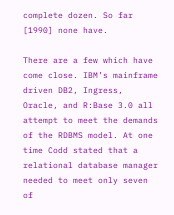complete dozen. So far [1990] none have.

There are a few which have come close. IBM’s mainframe driven DB2, Ingress, Oracle, and R:Base 3.0 all attempt to meet the demands of the RDBMS model. At one time Codd stated that a relational database manager needed to meet only seven of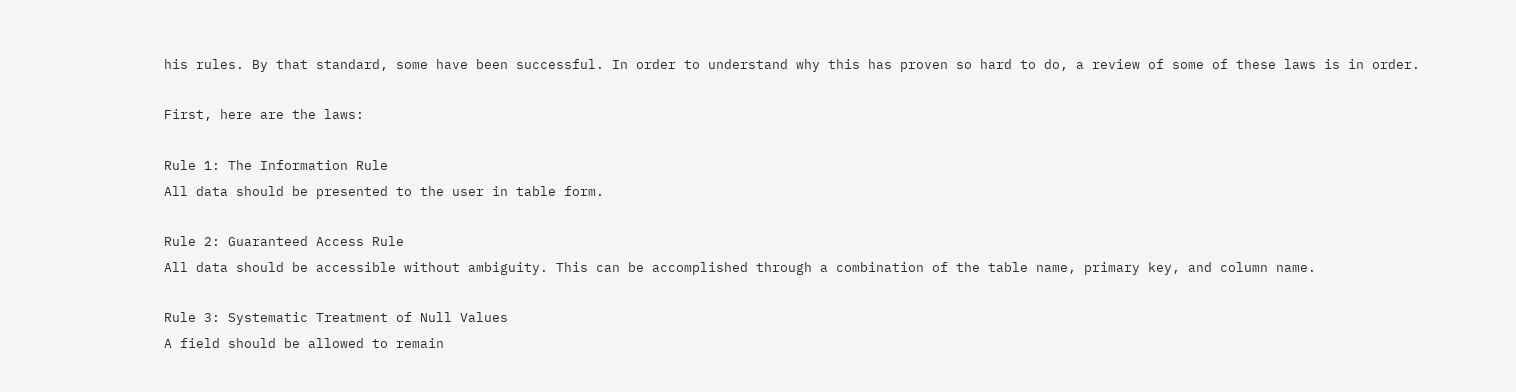his rules. By that standard, some have been successful. In order to understand why this has proven so hard to do, a review of some of these laws is in order.

First, here are the laws:

Rule 1: The Information Rule
All data should be presented to the user in table form.

Rule 2: Guaranteed Access Rule
All data should be accessible without ambiguity. This can be accomplished through a combination of the table name, primary key, and column name.

Rule 3: Systematic Treatment of Null Values
A field should be allowed to remain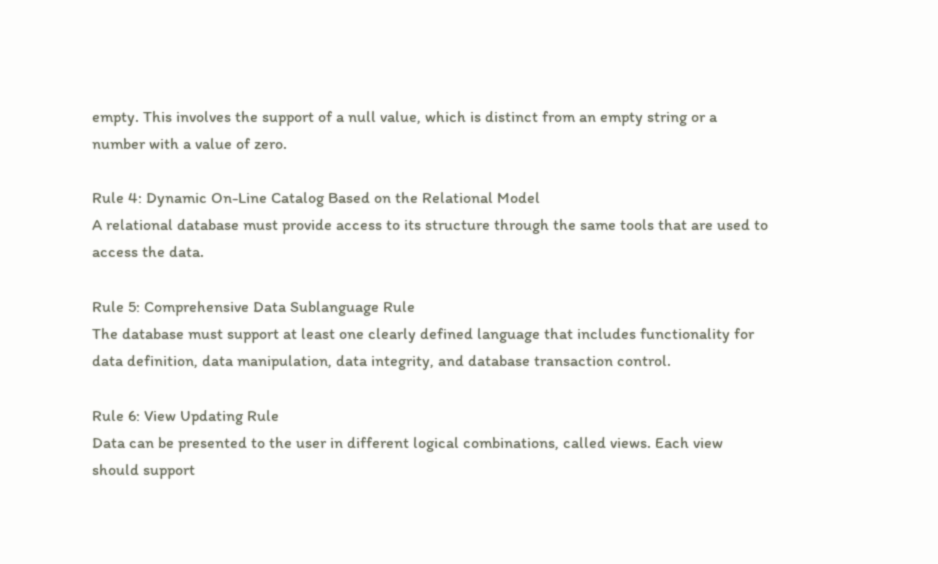empty. This involves the support of a null value, which is distinct from an empty string or a number with a value of zero.

Rule 4: Dynamic On-Line Catalog Based on the Relational Model
A relational database must provide access to its structure through the same tools that are used to access the data.

Rule 5: Comprehensive Data Sublanguage Rule
The database must support at least one clearly defined language that includes functionality for data definition, data manipulation, data integrity, and database transaction control.

Rule 6: View Updating Rule
Data can be presented to the user in different logical combinations, called views. Each view should support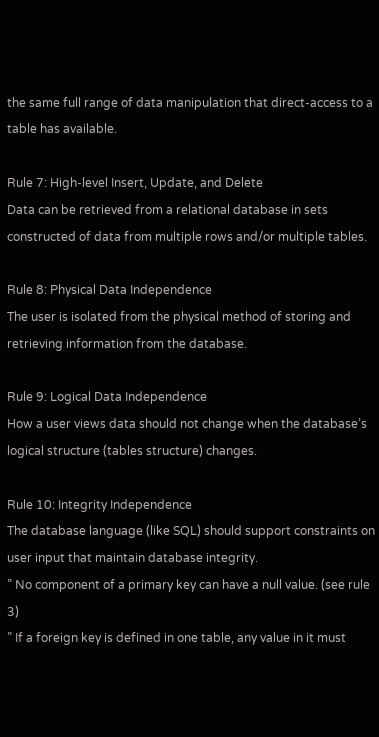the same full range of data manipulation that direct-access to a table has available.

Rule 7: High-level Insert, Update, and Delete
Data can be retrieved from a relational database in sets constructed of data from multiple rows and/or multiple tables.

Rule 8: Physical Data Independence
The user is isolated from the physical method of storing and retrieving information from the database.

Rule 9: Logical Data Independence
How a user views data should not change when the database’s logical structure (tables structure) changes.

Rule 10: Integrity Independence
The database language (like SQL) should support constraints on user input that maintain database integrity.
” No component of a primary key can have a null value. (see rule 3)
” If a foreign key is defined in one table, any value in it must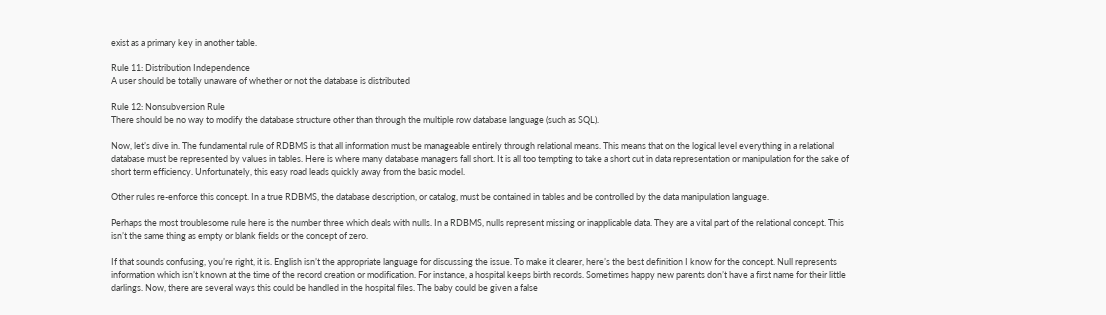exist as a primary key in another table.

Rule 11: Distribution Independence
A user should be totally unaware of whether or not the database is distributed

Rule 12: Nonsubversion Rule
There should be no way to modify the database structure other than through the multiple row database language (such as SQL).

Now, let’s dive in. The fundamental rule of RDBMS is that all information must be manageable entirely through relational means. This means that on the logical level everything in a relational database must be represented by values in tables. Here is where many database managers fall short. It is all too tempting to take a short cut in data representation or manipulation for the sake of short term efficiency. Unfortunately, this easy road leads quickly away from the basic model.

Other rules re-enforce this concept. In a true RDBMS, the database description, or catalog, must be contained in tables and be controlled by the data manipulation language.

Perhaps the most troublesome rule here is the number three which deals with nulls. In a RDBMS, nulls represent missing or inapplicable data. They are a vital part of the relational concept. This isn’t the same thing as empty or blank fields or the concept of zero.

If that sounds confusing, you’re right, it is. English isn’t the appropriate language for discussing the issue. To make it clearer, here’s the best definition I know for the concept. Null represents information which isn’t known at the time of the record creation or modification. For instance, a hospital keeps birth records. Sometimes happy new parents don’t have a first name for their little darlings. Now, there are several ways this could be handled in the hospital files. The baby could be given a false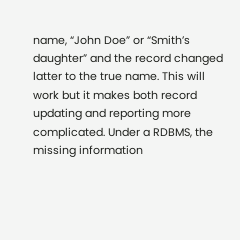name, “John Doe” or “Smith’s daughter” and the record changed latter to the true name. This will work but it makes both record updating and reporting more complicated. Under a RDBMS, the missing information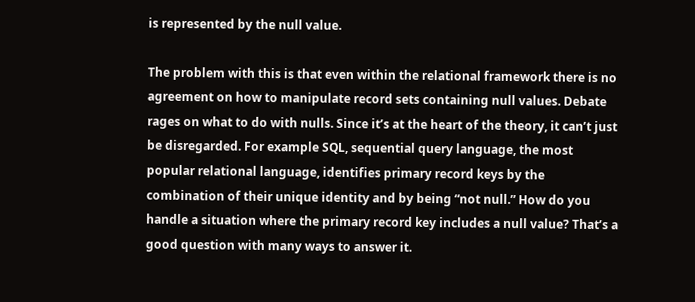is represented by the null value.

The problem with this is that even within the relational framework there is no agreement on how to manipulate record sets containing null values. Debate rages on what to do with nulls. Since it’s at the heart of the theory, it can’t just be disregarded. For example SQL, sequential query language, the most popular relational language, identifies primary record keys by the combination of their unique identity and by being “not null.” How do you handle a situation where the primary record key includes a null value? That’s a good question with many ways to answer it.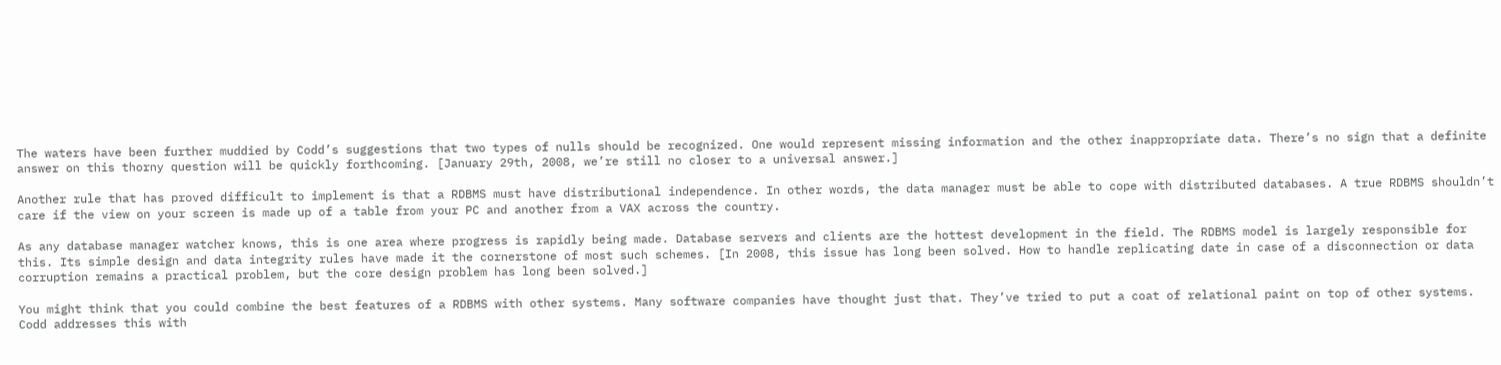The waters have been further muddied by Codd’s suggestions that two types of nulls should be recognized. One would represent missing information and the other inappropriate data. There’s no sign that a definite answer on this thorny question will be quickly forthcoming. [January 29th, 2008, we’re still no closer to a universal answer.]

Another rule that has proved difficult to implement is that a RDBMS must have distributional independence. In other words, the data manager must be able to cope with distributed databases. A true RDBMS shouldn’t care if the view on your screen is made up of a table from your PC and another from a VAX across the country.

As any database manager watcher knows, this is one area where progress is rapidly being made. Database servers and clients are the hottest development in the field. The RDBMS model is largely responsible for this. Its simple design and data integrity rules have made it the cornerstone of most such schemes. [In 2008, this issue has long been solved. How to handle replicating date in case of a disconnection or data corruption remains a practical problem, but the core design problem has long been solved.]

You might think that you could combine the best features of a RDBMS with other systems. Many software companies have thought just that. They’ve tried to put a coat of relational paint on top of other systems. Codd addresses this with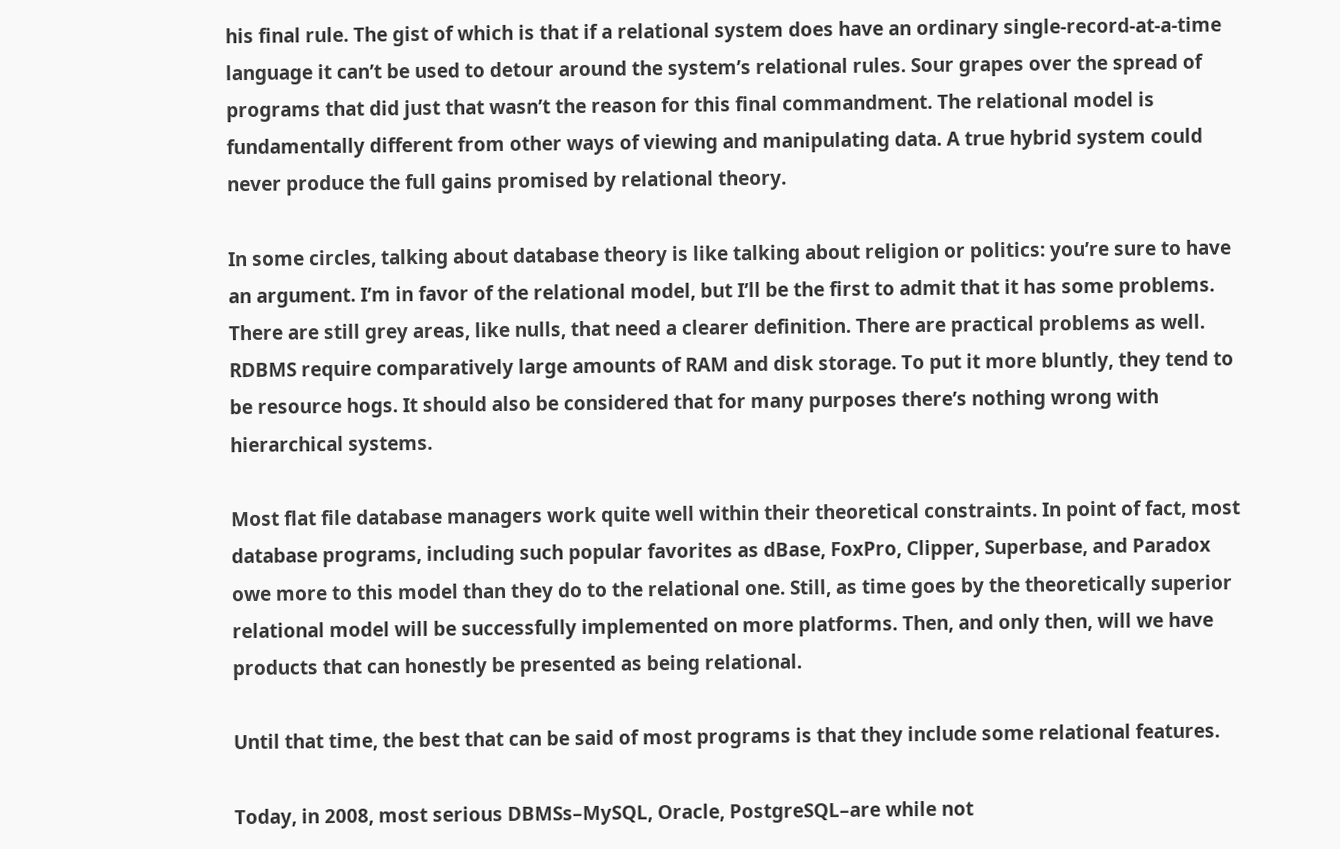his final rule. The gist of which is that if a relational system does have an ordinary single-record-at-a-time language it can’t be used to detour around the system’s relational rules. Sour grapes over the spread of programs that did just that wasn’t the reason for this final commandment. The relational model is fundamentally different from other ways of viewing and manipulating data. A true hybrid system could never produce the full gains promised by relational theory.

In some circles, talking about database theory is like talking about religion or politics: you’re sure to have an argument. I’m in favor of the relational model, but I’ll be the first to admit that it has some problems. There are still grey areas, like nulls, that need a clearer definition. There are practical problems as well. RDBMS require comparatively large amounts of RAM and disk storage. To put it more bluntly, they tend to be resource hogs. It should also be considered that for many purposes there’s nothing wrong with hierarchical systems.

Most flat file database managers work quite well within their theoretical constraints. In point of fact, most database programs, including such popular favorites as dBase, FoxPro, Clipper, Superbase, and Paradox owe more to this model than they do to the relational one. Still, as time goes by the theoretically superior relational model will be successfully implemented on more platforms. Then, and only then, will we have products that can honestly be presented as being relational.

Until that time, the best that can be said of most programs is that they include some relational features.

Today, in 2008, most serious DBMSs–MySQL, Oracle, PostgreSQL–are while not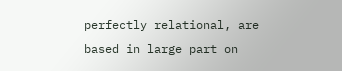perfectly relational, are based in large part on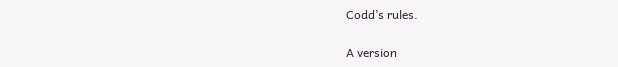Codd’s rules.

A version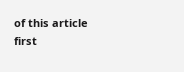of this article first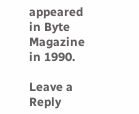appeared in Byte Magazine in 1990.

Leave a Reply